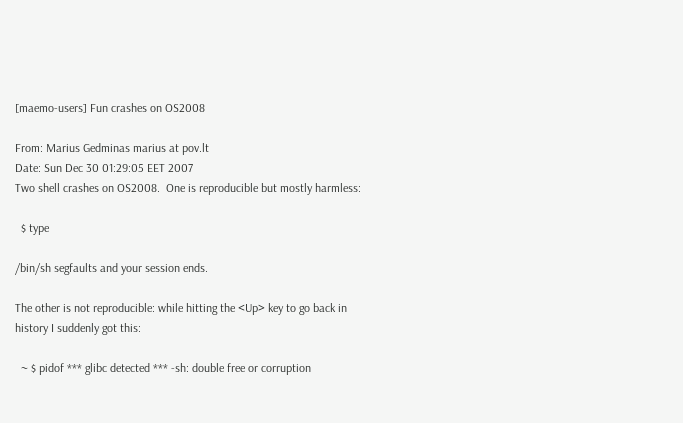[maemo-users] Fun crashes on OS2008

From: Marius Gedminas marius at pov.lt
Date: Sun Dec 30 01:29:05 EET 2007
Two shell crashes on OS2008.  One is reproducible but mostly harmless:

  $ type

/bin/sh segfaults and your session ends.

The other is not reproducible: while hitting the <Up> key to go back in
history I suddenly got this:

  ~ $ pidof *** glibc detected *** -sh: double free or corruption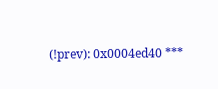(!prev): 0x0004ed40 ***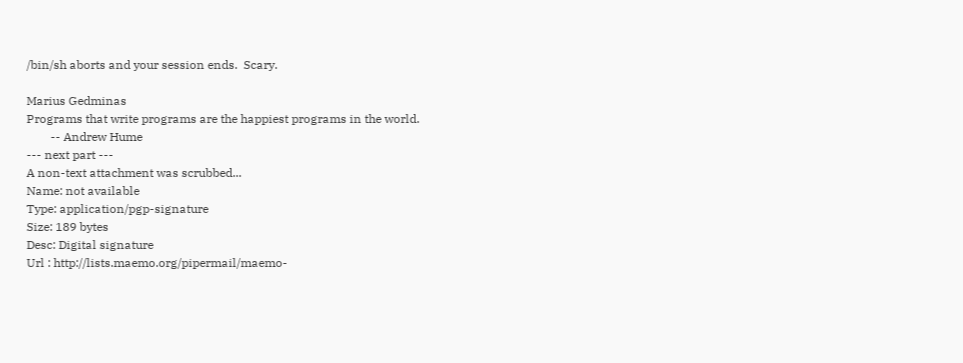/bin/sh aborts and your session ends.  Scary.

Marius Gedminas
Programs that write programs are the happiest programs in the world.
        -- Andrew Hume
--- next part ---
A non-text attachment was scrubbed...
Name: not available
Type: application/pgp-signature
Size: 189 bytes
Desc: Digital signature
Url : http://lists.maemo.org/pipermail/maemo-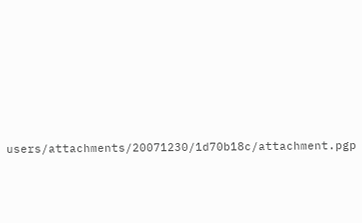users/attachments/20071230/1d70b18c/attachment.pgp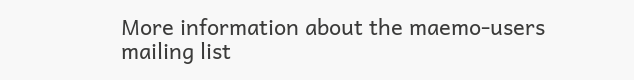More information about the maemo-users mailing list